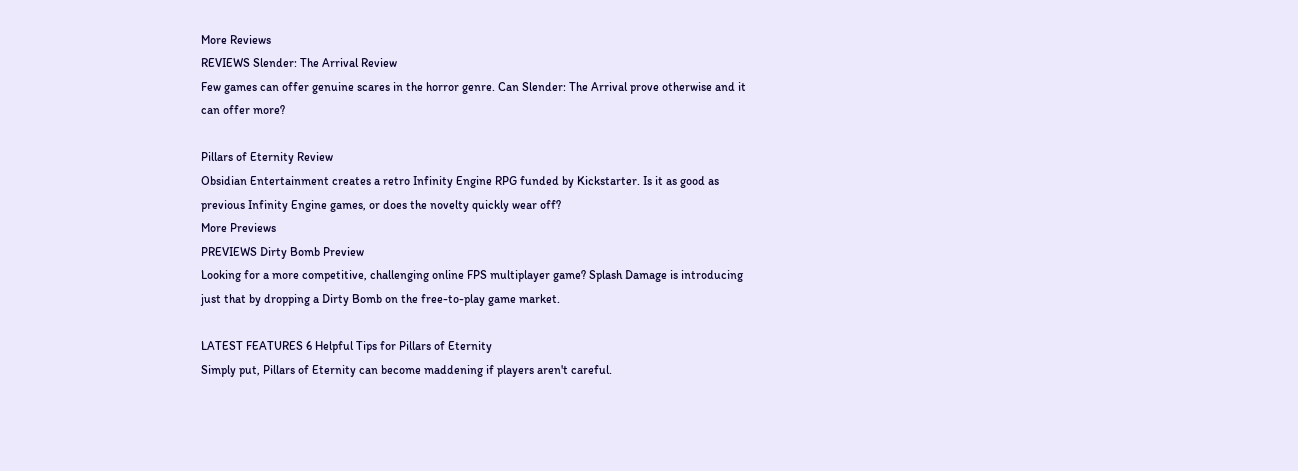More Reviews
REVIEWS Slender: The Arrival Review
Few games can offer genuine scares in the horror genre. Can Slender: The Arrival prove otherwise and it can offer more?

Pillars of Eternity Review
Obsidian Entertainment creates a retro Infinity Engine RPG funded by Kickstarter. Is it as good as previous Infinity Engine games, or does the novelty quickly wear off?
More Previews
PREVIEWS Dirty Bomb Preview
Looking for a more competitive, challenging online FPS multiplayer game? Splash Damage is introducing just that by dropping a Dirty Bomb on the free-to-play game market.

LATEST FEATURES 6 Helpful Tips for Pillars of Eternity
Simply put, Pillars of Eternity can become maddening if players aren't careful.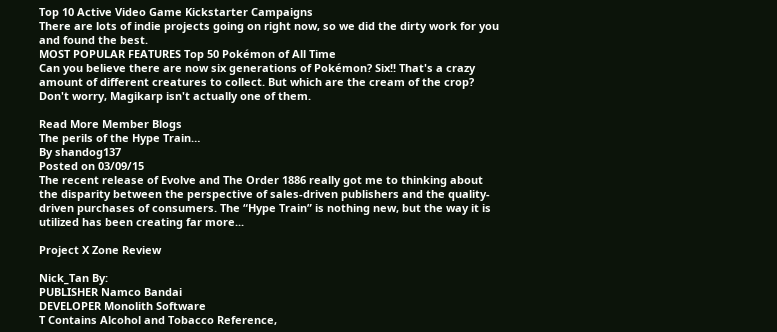Top 10 Active Video Game Kickstarter Campaigns
There are lots of indie projects going on right now, so we did the dirty work for you and found the best.
MOST POPULAR FEATURES Top 50 Pokémon of All Time
Can you believe there are now six generations of Pokémon? Six!! That's a crazy amount of different creatures to collect. But which are the cream of the crop? Don't worry, Magikarp isn't actually one of them.

Read More Member Blogs
The perils of the Hype Train…
By shandog137
Posted on 03/09/15
The recent release of Evolve and The Order 1886 really got me to thinking about the disparity between the perspective of sales-driven publishers and the quality-driven purchases of consumers. The “Hype Train” is nothing new, but the way it is utilized has been creating far more...

Project X Zone Review

Nick_Tan By:
PUBLISHER Namco Bandai
DEVELOPER Monolith Software
T Contains Alcohol and Tobacco Reference,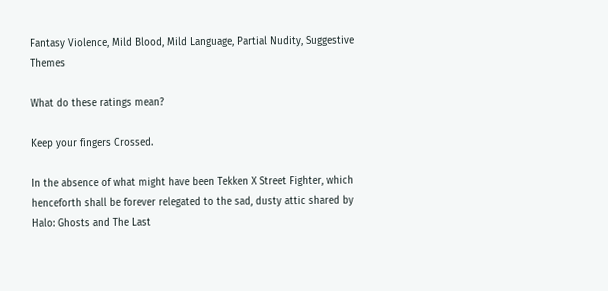Fantasy Violence, Mild Blood, Mild Language, Partial Nudity, Suggestive Themes

What do these ratings mean?

Keep your fingers Crossed.

In the absence of what might have been Tekken X Street Fighter, which henceforth shall be forever relegated to the sad, dusty attic shared by Halo: Ghosts and The Last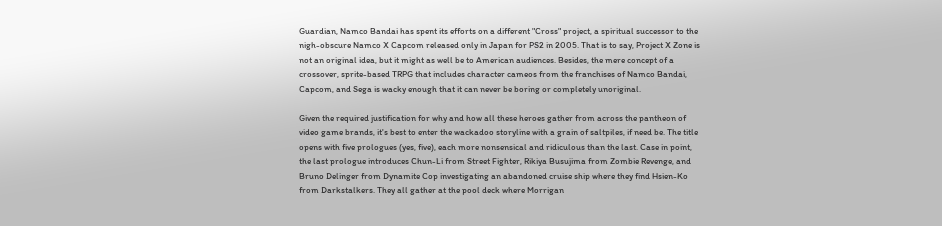Guardian, Namco Bandai has spent its efforts on a different "Cross" project, a spiritual successor to the nigh-obscure Namco X Capcom released only in Japan for PS2 in 2005. That is to say, Project X Zone is not an original idea, but it might as well be to American audiences. Besides, the mere concept of a crossover, sprite-based TRPG that includes character cameos from the franchises of Namco Bandai, Capcom, and Sega is wacky enough that it can never be boring or completely unoriginal.

Given the required justification for why and how all these heroes gather from across the pantheon of video game brands, it's best to enter the wackadoo storyline with a grain of saltpiles, if need be. The title opens with five prologues (yes, five), each more nonsensical and ridiculous than the last. Case in point, the last prologue introduces Chun-Li from Street Fighter, Rikiya Busujima from Zombie Revenge, and Bruno Delinger from Dynamite Cop investigating an abandoned cruise ship where they find Hsien-Ko from Darkstalkers. They all gather at the pool deck where Morrigan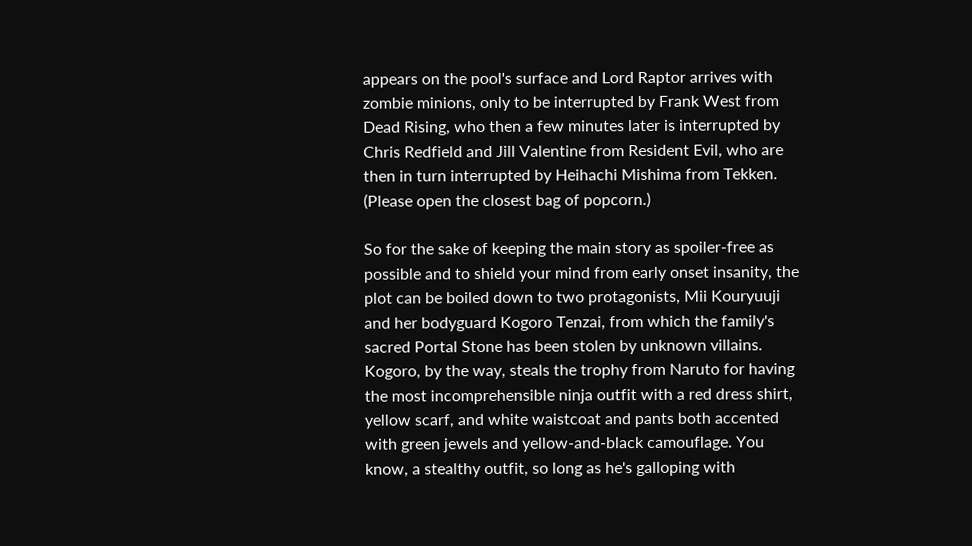appears on the pool's surface and Lord Raptor arrives with zombie minions, only to be interrupted by Frank West from Dead Rising, who then a few minutes later is interrupted by Chris Redfield and Jill Valentine from Resident Evil, who are then in turn interrupted by Heihachi Mishima from Tekken. (Please open the closest bag of popcorn.)

So for the sake of keeping the main story as spoiler-free as possible and to shield your mind from early onset insanity, the plot can be boiled down to two protagonists, Mii Kouryuuji and her bodyguard Kogoro Tenzai, from which the family's sacred Portal Stone has been stolen by unknown villains. Kogoro, by the way, steals the trophy from Naruto for having the most incomprehensible ninja outfit with a red dress shirt, yellow scarf, and white waistcoat and pants both accented with green jewels and yellow-and-black camouflage. You know, a stealthy outfit, so long as he's galloping with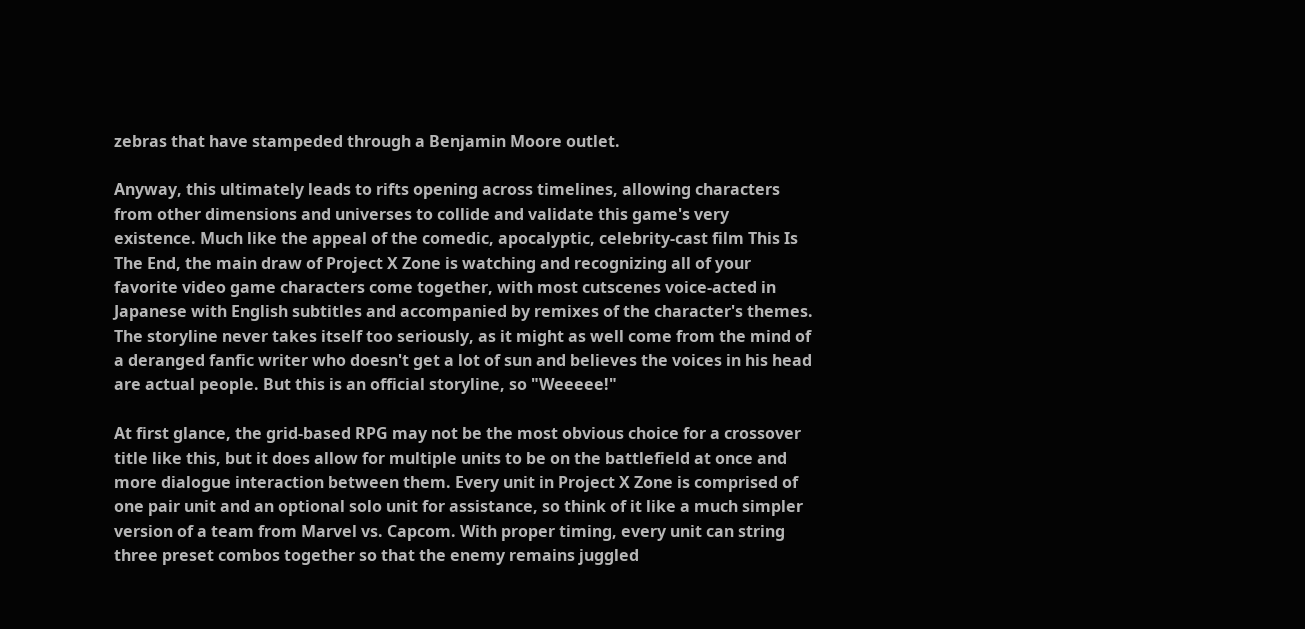zebras that have stampeded through a Benjamin Moore outlet.

Anyway, this ultimately leads to rifts opening across timelines, allowing characters from other dimensions and universes to collide and validate this game's very existence. Much like the appeal of the comedic, apocalyptic, celebrity-cast film This Is The End, the main draw of Project X Zone is watching and recognizing all of your favorite video game characters come together, with most cutscenes voice-acted in Japanese with English subtitles and accompanied by remixes of the character's themes. The storyline never takes itself too seriously, as it might as well come from the mind of a deranged fanfic writer who doesn't get a lot of sun and believes the voices in his head are actual people. But this is an official storyline, so "Weeeee!"

At first glance, the grid-based RPG may not be the most obvious choice for a crossover title like this, but it does allow for multiple units to be on the battlefield at once and more dialogue interaction between them. Every unit in Project X Zone is comprised of one pair unit and an optional solo unit for assistance, so think of it like a much simpler version of a team from Marvel vs. Capcom. With proper timing, every unit can string three preset combos together so that the enemy remains juggled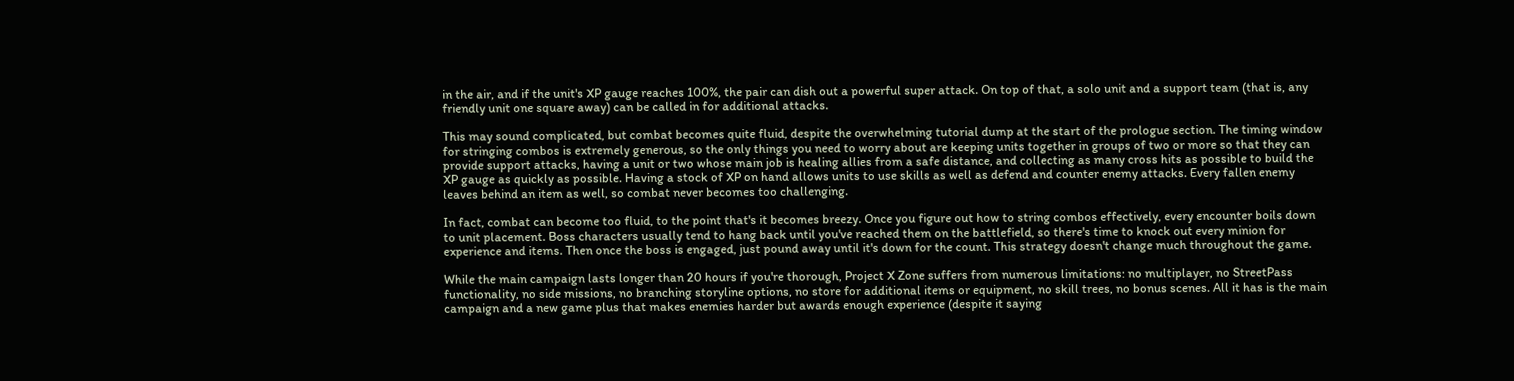in the air, and if the unit's XP gauge reaches 100%, the pair can dish out a powerful super attack. On top of that, a solo unit and a support team (that is, any friendly unit one square away) can be called in for additional attacks.

This may sound complicated, but combat becomes quite fluid, despite the overwhelming tutorial dump at the start of the prologue section. The timing window for stringing combos is extremely generous, so the only things you need to worry about are keeping units together in groups of two or more so that they can provide support attacks, having a unit or two whose main job is healing allies from a safe distance, and collecting as many cross hits as possible to build the XP gauge as quickly as possible. Having a stock of XP on hand allows units to use skills as well as defend and counter enemy attacks. Every fallen enemy leaves behind an item as well, so combat never becomes too challenging.

In fact, combat can become too fluid, to the point that's it becomes breezy. Once you figure out how to string combos effectively, every encounter boils down to unit placement. Boss characters usually tend to hang back until you've reached them on the battlefield, so there's time to knock out every minion for experience and items. Then once the boss is engaged, just pound away until it's down for the count. This strategy doesn't change much throughout the game.

While the main campaign lasts longer than 20 hours if you're thorough, Project X Zone suffers from numerous limitations: no multiplayer, no StreetPass functionality, no side missions, no branching storyline options, no store for additional items or equipment, no skill trees, no bonus scenes. All it has is the main campaign and a new game plus that makes enemies harder but awards enough experience (despite it saying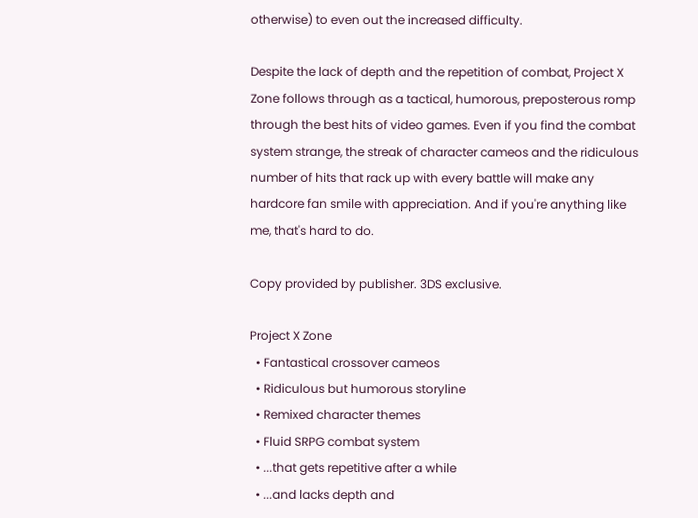otherwise) to even out the increased difficulty.

Despite the lack of depth and the repetition of combat, Project X Zone follows through as a tactical, humorous, preposterous romp through the best hits of video games. Even if you find the combat system strange, the streak of character cameos and the ridiculous number of hits that rack up with every battle will make any hardcore fan smile with appreciation. And if you're anything like me, that's hard to do.

Copy provided by publisher. 3DS exclusive.

Project X Zone
  • Fantastical crossover cameos
  • Ridiculous but humorous storyline
  • Remixed character themes
  • Fluid SRPG combat system
  • ...that gets repetitive after a while
  • ...and lacks depth and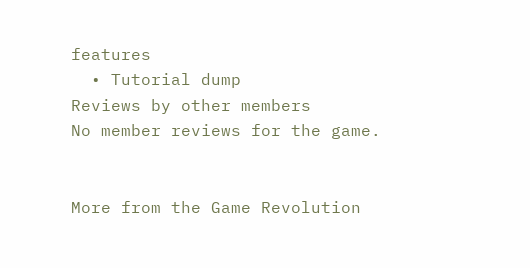features
  • Tutorial dump
Reviews by other members
No member reviews for the game.


More from the Game Revolution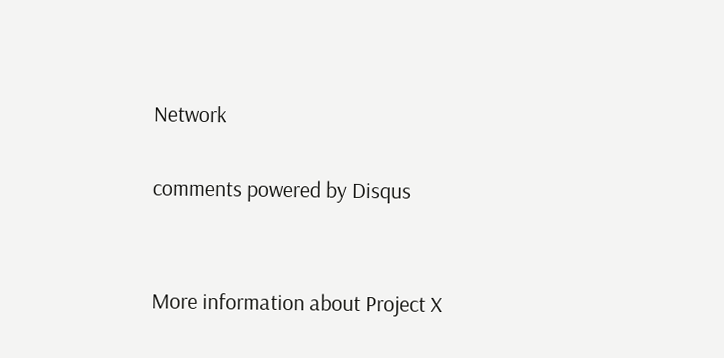Network

comments powered by Disqus


More information about Project X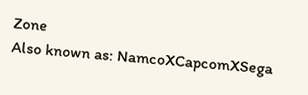Zone
Also known as: NamcoXCapcomXSega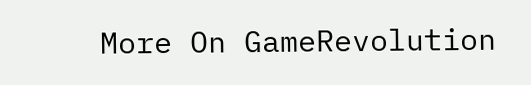More On GameRevolution